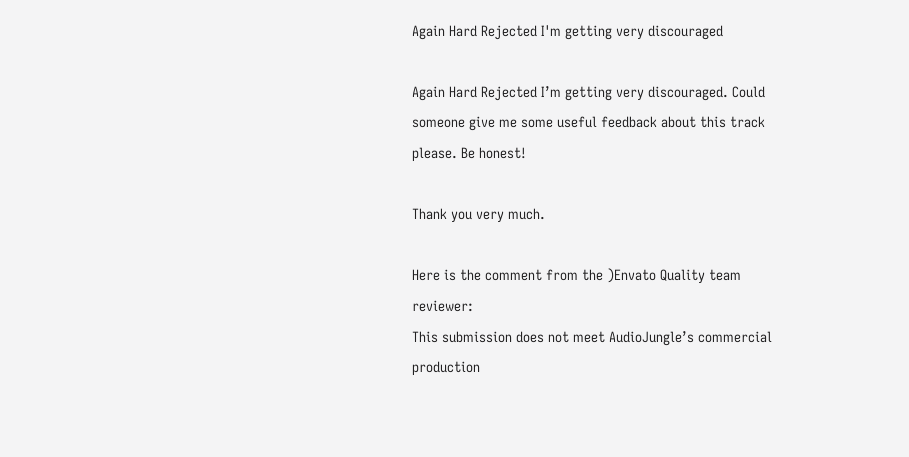Again Hard Rejected I'm getting very discouraged

Again Hard Rejected I’m getting very discouraged. Could someone give me some useful feedback about this track please. Be honest!

Thank you very much.

Here is the comment from the )Envato Quality team reviewer:
This submission does not meet AudioJungle’s commercial production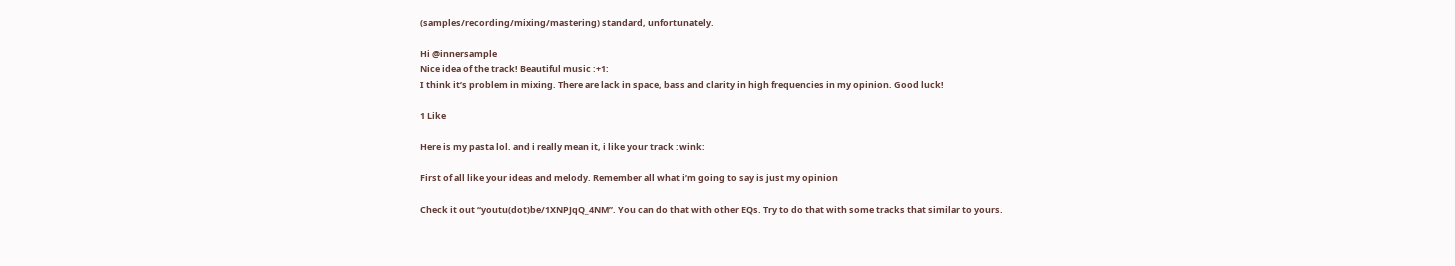(samples/recording/mixing/mastering) standard, unfortunately.

Hi @innersample
Nice idea of the track! Beautiful music :+1:
I think it’s problem in mixing. There are lack in space, bass and clarity in high frequencies in my opinion. Good luck!

1 Like

Here is my pasta lol. and i really mean it, i like your track :wink:

First of all like your ideas and melody. Remember all what i’m going to say is just my opinion

Check it out “youtu(dot)be/1XNPJqQ_4NM”. You can do that with other EQs. Try to do that with some tracks that similar to yours.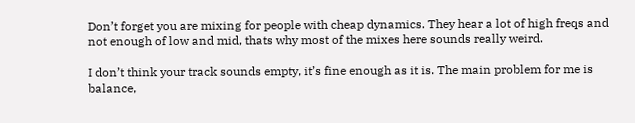Don’t forget you are mixing for people with cheap dynamics. They hear a lot of high freqs and not enough of low and mid, thats why most of the mixes here sounds really weird.

I don’t think your track sounds empty, it’s fine enough as it is. The main problem for me is balance,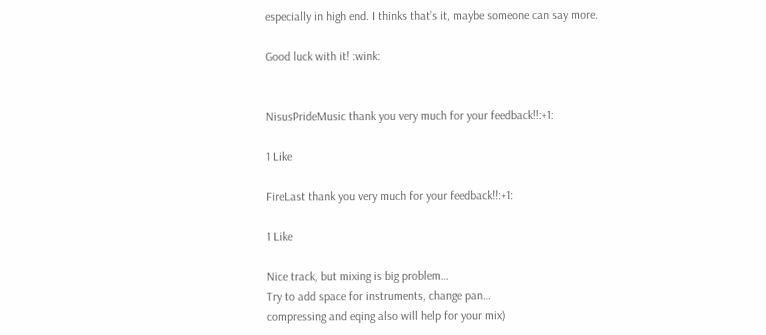especially in high end. I thinks that’s it, maybe someone can say more.

Good luck with it! :wink:


NisusPrideMusic thank you very much for your feedback!!:+1:

1 Like

FireLast thank you very much for your feedback!!:+1:

1 Like

Nice track, but mixing is big problem…
Try to add space for instruments, change pan…
compressing and eqing also will help for your mix)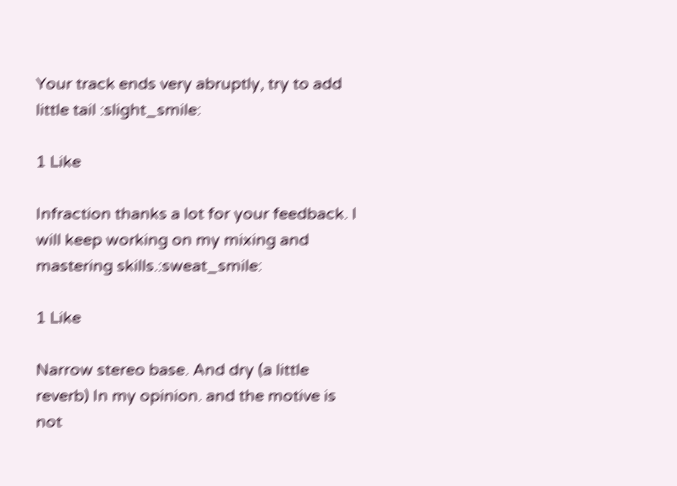Your track ends very abruptly, try to add little tail :slight_smile:

1 Like

Infraction thanks a lot for your feedback. I will keep working on my mixing and mastering skills.:sweat_smile:

1 Like

Narrow stereo base. And dry (a little reverb) In my opinion. and the motive is not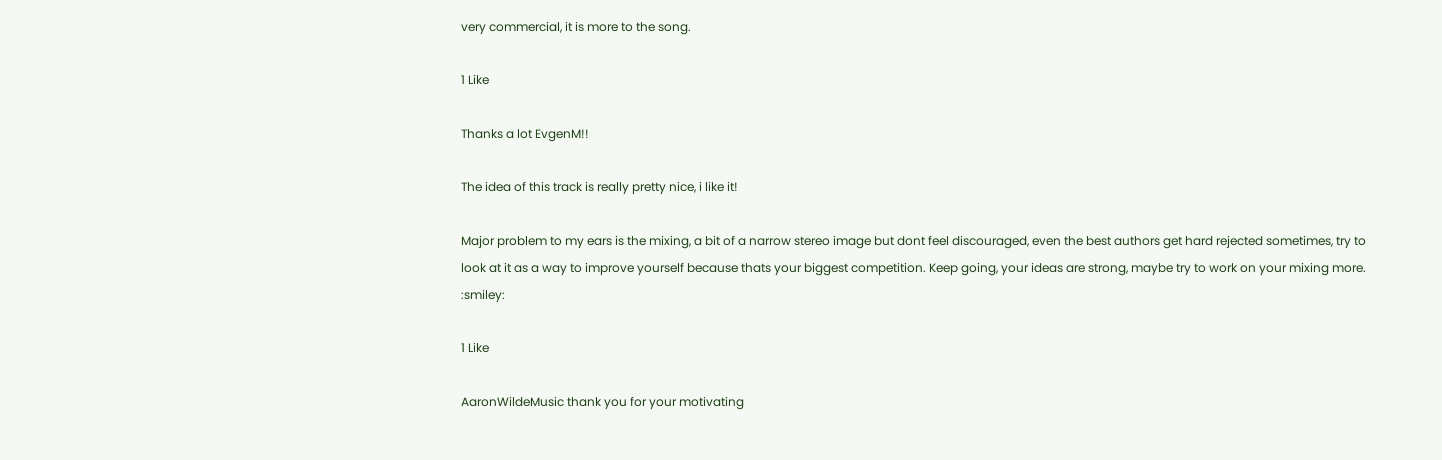very commercial, it is more to the song.

1 Like

Thanks a lot EvgenM!!

The idea of this track is really pretty nice, i like it!

Major problem to my ears is the mixing, a bit of a narrow stereo image but dont feel discouraged, even the best authors get hard rejected sometimes, try to look at it as a way to improve yourself because thats your biggest competition. Keep going, your ideas are strong, maybe try to work on your mixing more. :smiley:

1 Like

AaronWildeMusic thank you for your motivating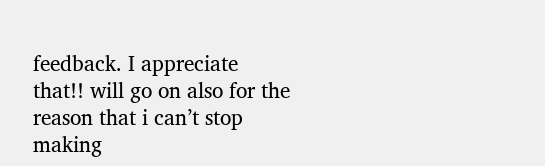feedback. I appreciate that!! will go on also for the reason that i can’t stop making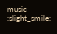music :slight_smile: